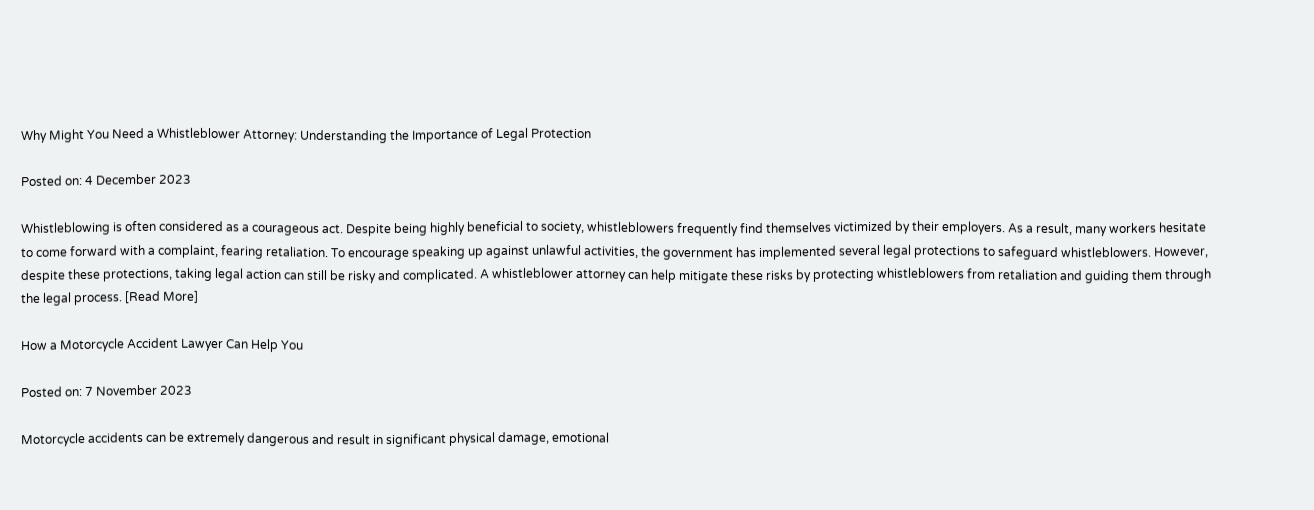Why Might You Need a Whistleblower Attorney: Understanding the Importance of Legal Protection

Posted on: 4 December 2023

Whistleblowing is often considered as a courageous act. Despite being highly beneficial to society, whistleblowers frequently find themselves victimized by their employers. As a result, many workers hesitate to come forward with a complaint, fearing retaliation. To encourage speaking up against unlawful activities, the government has implemented several legal protections to safeguard whistleblowers. However, despite these protections, taking legal action can still be risky and complicated. A whistleblower attorney can help mitigate these risks by protecting whistleblowers from retaliation and guiding them through the legal process. [Read More]

How a Motorcycle Accident Lawyer Can Help You

Posted on: 7 November 2023

Motorcycle accidents can be extremely dangerous and result in significant physical damage, emotional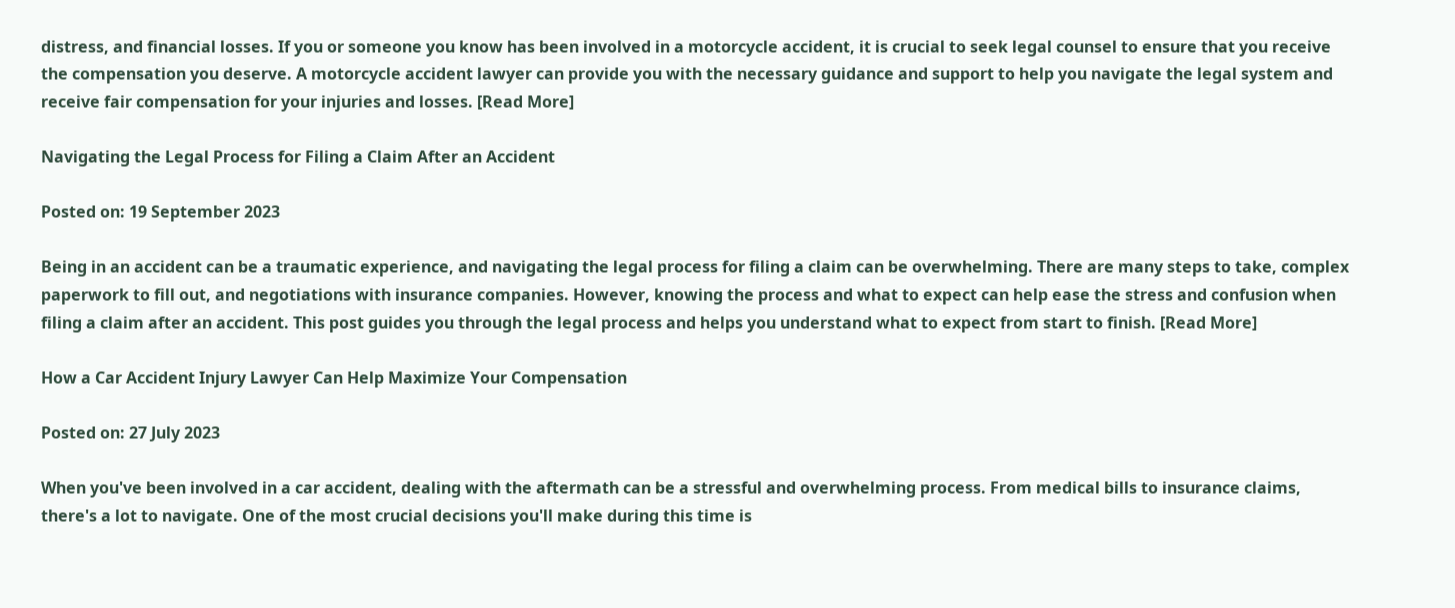distress, and financial losses. If you or someone you know has been involved in a motorcycle accident, it is crucial to seek legal counsel to ensure that you receive the compensation you deserve. A motorcycle accident lawyer can provide you with the necessary guidance and support to help you navigate the legal system and receive fair compensation for your injuries and losses. [Read More]

Navigating the Legal Process for Filing a Claim After an Accident

Posted on: 19 September 2023

Being in an accident can be a traumatic experience, and navigating the legal process for filing a claim can be overwhelming. There are many steps to take, complex paperwork to fill out, and negotiations with insurance companies. However, knowing the process and what to expect can help ease the stress and confusion when filing a claim after an accident. This post guides you through the legal process and helps you understand what to expect from start to finish. [Read More]

How a Car Accident Injury Lawyer Can Help Maximize Your Compensation

Posted on: 27 July 2023

When you've been involved in a car accident, dealing with the aftermath can be a stressful and overwhelming process. From medical bills to insurance claims, there's a lot to navigate. One of the most crucial decisions you'll make during this time is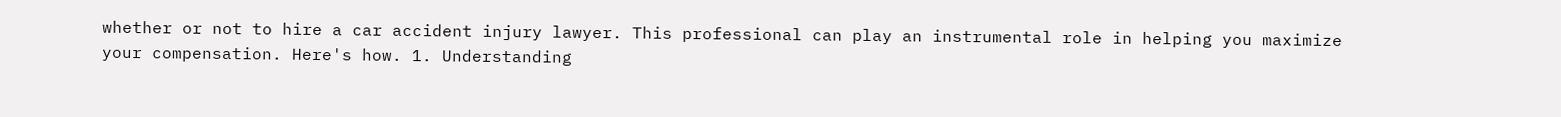whether or not to hire a car accident injury lawyer. This professional can play an instrumental role in helping you maximize your compensation. Here's how. 1. Understanding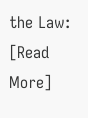the Law: [Read More]